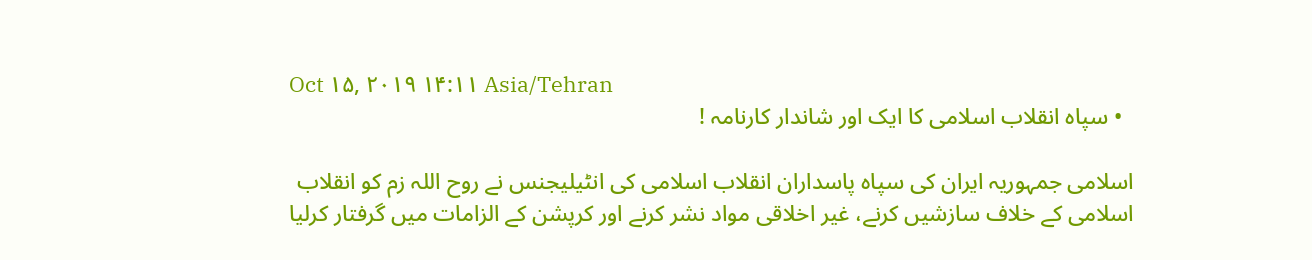Oct ۱۵, ۲۰۱۹ ۱۴:۱۱ Asia/Tehran
  • سپاہ انقلاب اسلامی کا ایک اور شاندار کارنامہ !

اسلامی جمہوریہ ایران کی سپاہ پاسداران انقلاب اسلامی کی انٹیلیجنس نے روح اللہ زم کو انقلاب اسلامی کے خلاف سازشیں کرنے، غیر اخلاقی مواد نشر کرنے اور کرپشن کے الزامات میں گرفتار کرلیا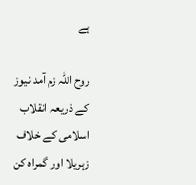ہے

روح اللہ زم آمد نیوز کے ذریعہ انقلاب اسلامی کے خلاف زہریلا اور گمراہ کن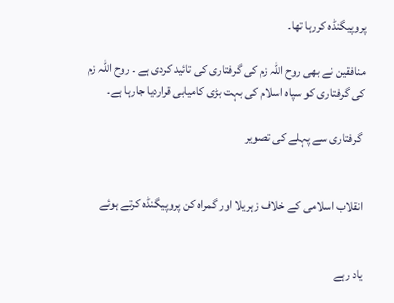پروپیگنڈہ کررہا تھا۔

منافقین نے بھی روح اللہ زم کی گرفتاری کی تائيد کردی ہے ۔ روح اللہ زم کی گرفتاری کو سپاہ اسلام کی بہت بڑی کامیابی قراردیا جارہا ہے۔

 گرفتاری سے پہلے کی تصویر


انقلاب اسلامی کے خلاف زہریلا اور گمراہ کن پروپیگنڈہ کرتے ہوئے


یاد رہے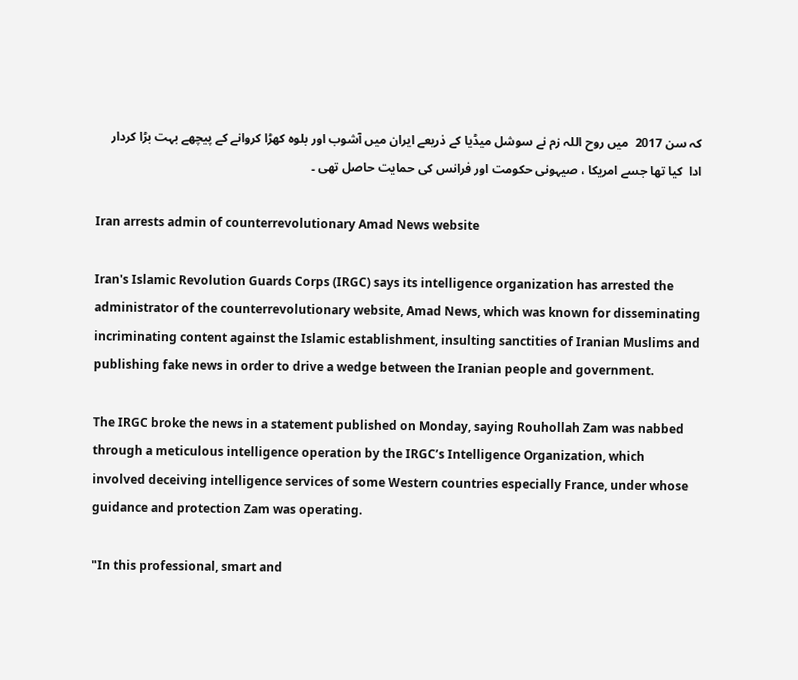کہ سن 2017  میں روح اللہ زم نے سوشل میڈیا کے ذریعے ایران میں آشوب اور بلوہ کھڑا کروانے کے پیچھے بہت بڑا کردار ادا  کیا تھا جسے امریکا ، صیہونی حکومت اور فرانس کی حمایت حاصل تھی ۔

Iran arrests admin of counterrevolutionary Amad News website

Iran's Islamic Revolution Guards Corps (IRGC) says its intelligence organization has arrested the administrator of the counterrevolutionary website, Amad News, which was known for disseminating incriminating content against the Islamic establishment, insulting sanctities of Iranian Muslims and publishing fake news in order to drive a wedge between the Iranian people and government.

The IRGC broke the news in a statement published on Monday, saying Rouhollah Zam was nabbed through a meticulous intelligence operation by the IRGC’s Intelligence Organization, which involved deceiving intelligence services of some Western countries especially France, under whose guidance and protection Zam was operating.

"In this professional, smart and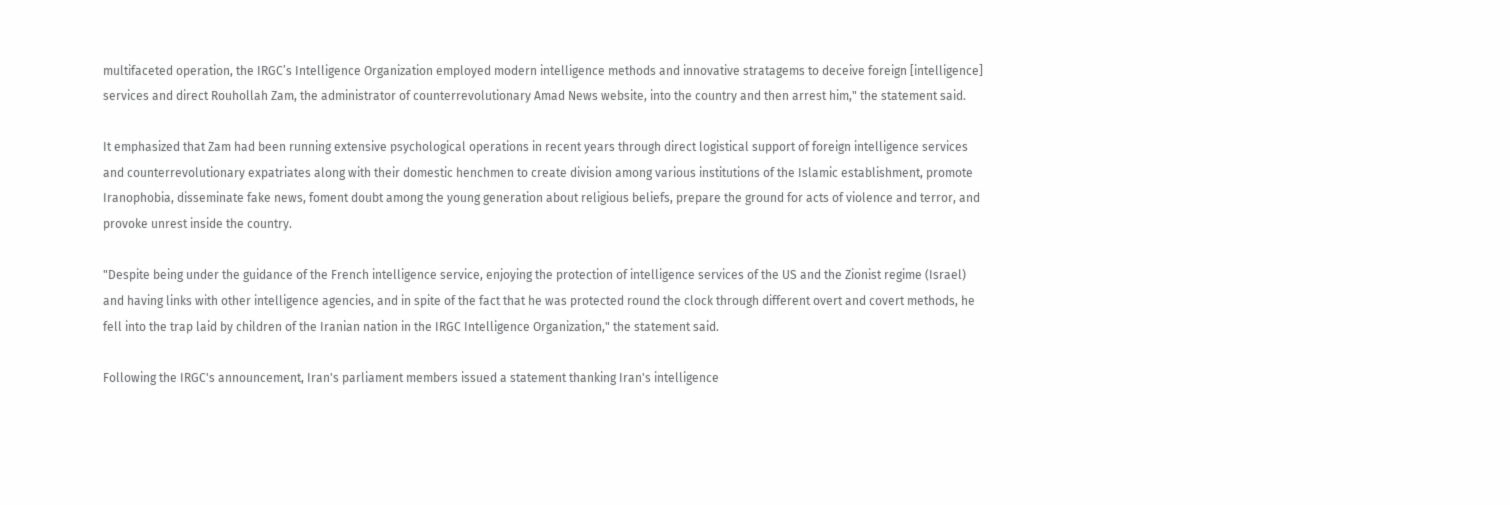multifaceted operation, the IRGC’s Intelligence Organization employed modern intelligence methods and innovative stratagems to deceive foreign [intelligence] services and direct Rouhollah Zam, the administrator of counterrevolutionary Amad News website, into the country and then arrest him," the statement said.

It emphasized that Zam had been running extensive psychological operations in recent years through direct logistical support of foreign intelligence services and counterrevolutionary expatriates along with their domestic henchmen to create division among various institutions of the Islamic establishment, promote Iranophobia, disseminate fake news, foment doubt among the young generation about religious beliefs, prepare the ground for acts of violence and terror, and provoke unrest inside the country.

"Despite being under the guidance of the French intelligence service, enjoying the protection of intelligence services of the US and the Zionist regime (Israel) and having links with other intelligence agencies, and in spite of the fact that he was protected round the clock through different overt and covert methods, he fell into the trap laid by children of the Iranian nation in the IRGC Intelligence Organization," the statement said.

Following the IRGC's announcement, Iran's parliament members issued a statement thanking Iran's intelligence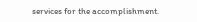services for the accomplishment.